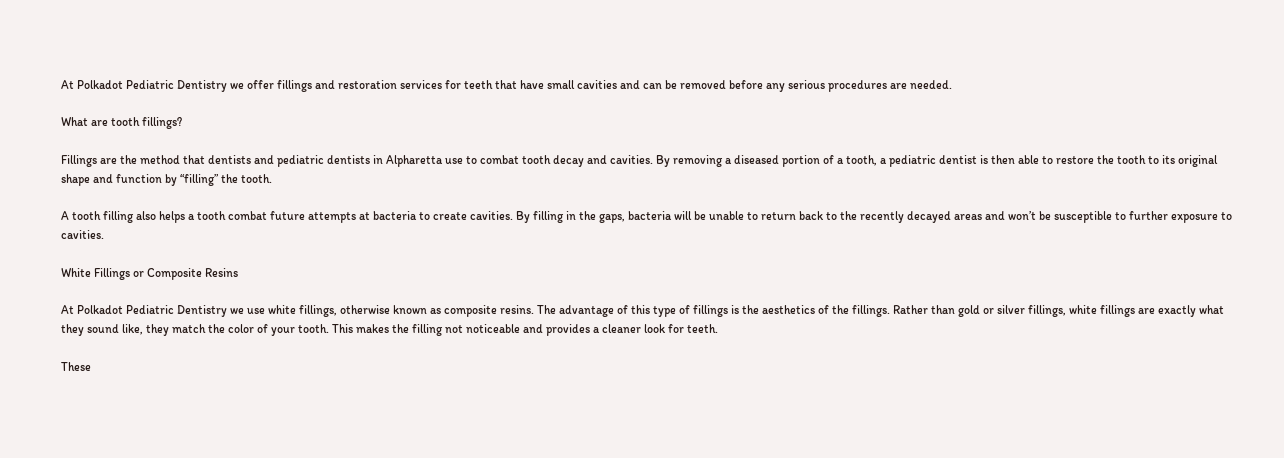At Polkadot Pediatric Dentistry we offer fillings and restoration services for teeth that have small cavities and can be removed before any serious procedures are needed.

What are tooth fillings?

Fillings are the method that dentists and pediatric dentists in Alpharetta use to combat tooth decay and cavities. By removing a diseased portion of a tooth, a pediatric dentist is then able to restore the tooth to its original shape and function by “filling” the tooth.

A tooth filling also helps a tooth combat future attempts at bacteria to create cavities. By filling in the gaps, bacteria will be unable to return back to the recently decayed areas and won’t be susceptible to further exposure to cavities.

White Fillings or Composite Resins

At Polkadot Pediatric Dentistry we use white fillings, otherwise known as composite resins. The advantage of this type of fillings is the aesthetics of the fillings. Rather than gold or silver fillings, white fillings are exactly what they sound like, they match the color of your tooth. This makes the filling not noticeable and provides a cleaner look for teeth.

These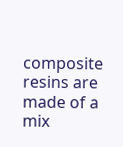composite resins are made of a mix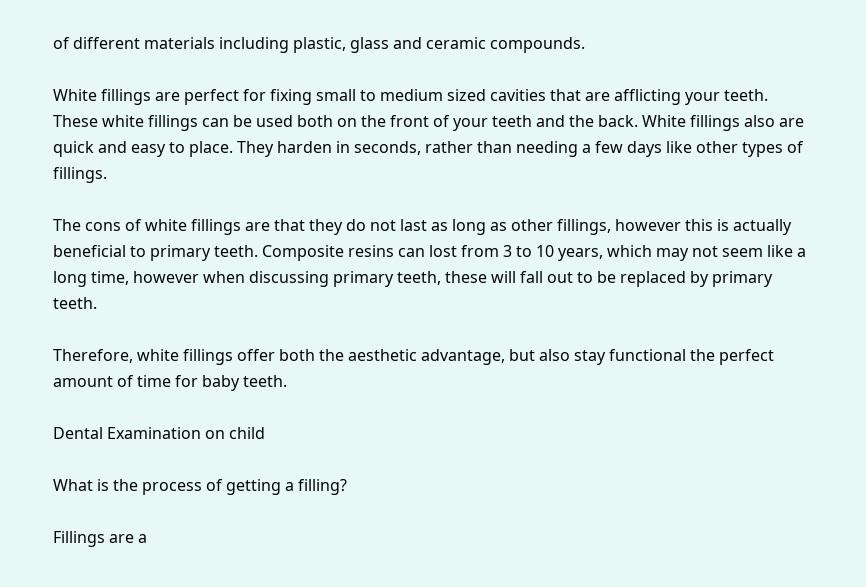of different materials including plastic, glass and ceramic compounds.

White fillings are perfect for fixing small to medium sized cavities that are afflicting your teeth. These white fillings can be used both on the front of your teeth and the back. White fillings also are quick and easy to place. They harden in seconds, rather than needing a few days like other types of fillings.

The cons of white fillings are that they do not last as long as other fillings, however this is actually beneficial to primary teeth. Composite resins can lost from 3 to 10 years, which may not seem like a long time, however when discussing primary teeth, these will fall out to be replaced by primary teeth.

Therefore, white fillings offer both the aesthetic advantage, but also stay functional the perfect amount of time for baby teeth.

Dental Examination on child

What is the process of getting a filling?

Fillings are a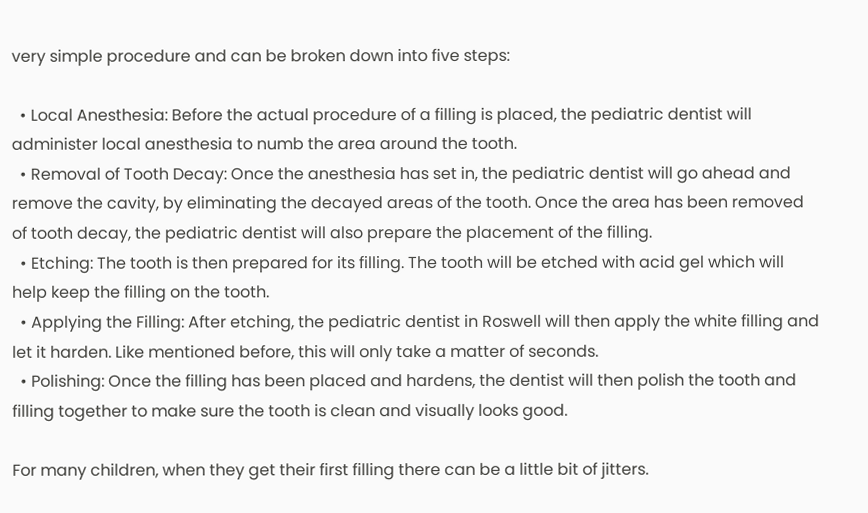very simple procedure and can be broken down into five steps:

  • Local Anesthesia: Before the actual procedure of a filling is placed, the pediatric dentist will administer local anesthesia to numb the area around the tooth.
  • Removal of Tooth Decay: Once the anesthesia has set in, the pediatric dentist will go ahead and remove the cavity, by eliminating the decayed areas of the tooth. Once the area has been removed of tooth decay, the pediatric dentist will also prepare the placement of the filling.
  • Etching: The tooth is then prepared for its filling. The tooth will be etched with acid gel which will help keep the filling on the tooth.
  • Applying the Filling: After etching, the pediatric dentist in Roswell will then apply the white filling and let it harden. Like mentioned before, this will only take a matter of seconds.
  • Polishing: Once the filling has been placed and hardens, the dentist will then polish the tooth and filling together to make sure the tooth is clean and visually looks good.

For many children, when they get their first filling there can be a little bit of jitters.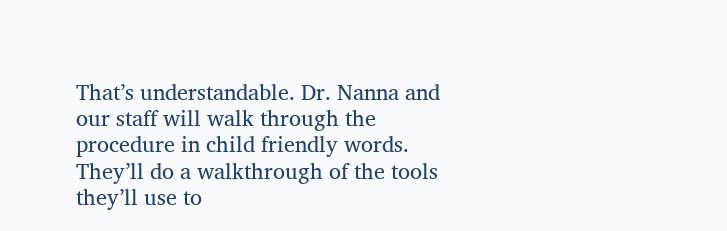That’s understandable. Dr. Nanna and our staff will walk through the procedure in child friendly words. They’ll do a walkthrough of the tools they’ll use to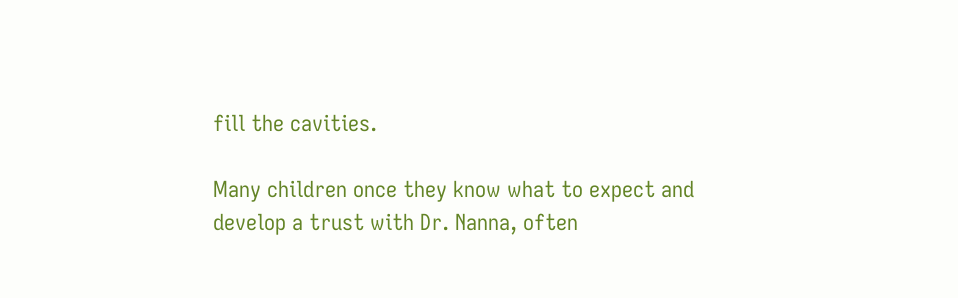fill the cavities.

Many children once they know what to expect and develop a trust with Dr. Nanna, often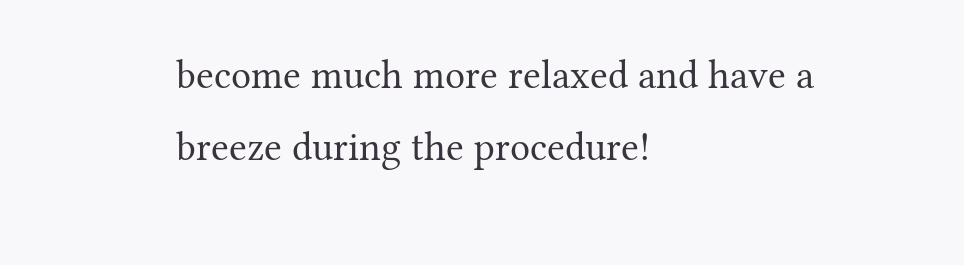become much more relaxed and have a breeze during the procedure!